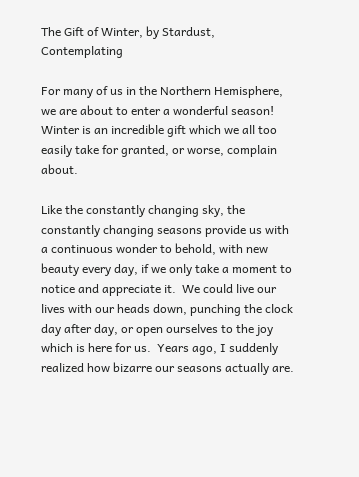The Gift of Winter, by Stardust, Contemplating

For many of us in the Northern Hemisphere, we are about to enter a wonderful season!  Winter is an incredible gift which we all too easily take for granted, or worse, complain about.

Like the constantly changing sky, the constantly changing seasons provide us with a continuous wonder to behold, with new beauty every day, if we only take a moment to notice and appreciate it.  We could live our lives with our heads down, punching the clock day after day, or open ourselves to the joy which is here for us.  Years ago, I suddenly realized how bizarre our seasons actually are.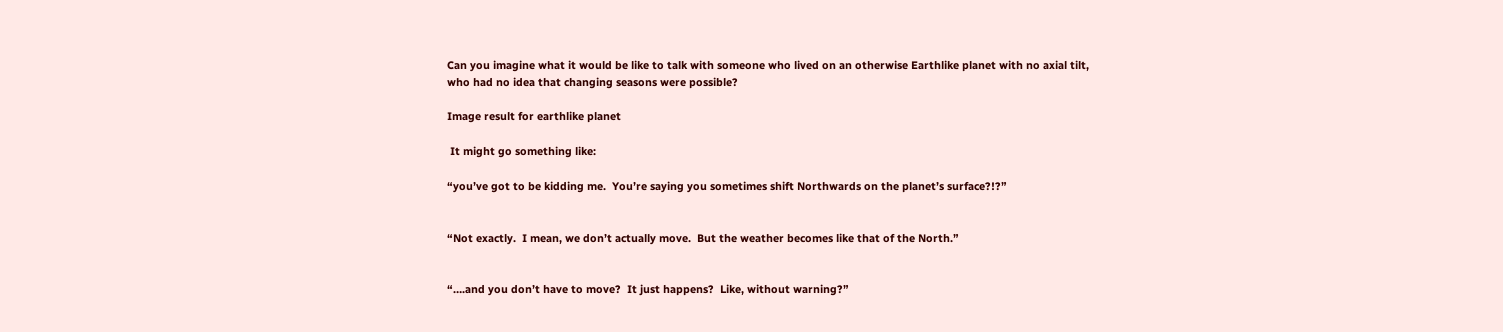Can you imagine what it would be like to talk with someone who lived on an otherwise Earthlike planet with no axial tilt, who had no idea that changing seasons were possible?

Image result for earthlike planet

 It might go something like:

“you’ve got to be kidding me.  You’re saying you sometimes shift Northwards on the planet’s surface?!?”


“Not exactly.  I mean, we don’t actually move.  But the weather becomes like that of the North.”


“….and you don’t have to move?  It just happens?  Like, without warning?”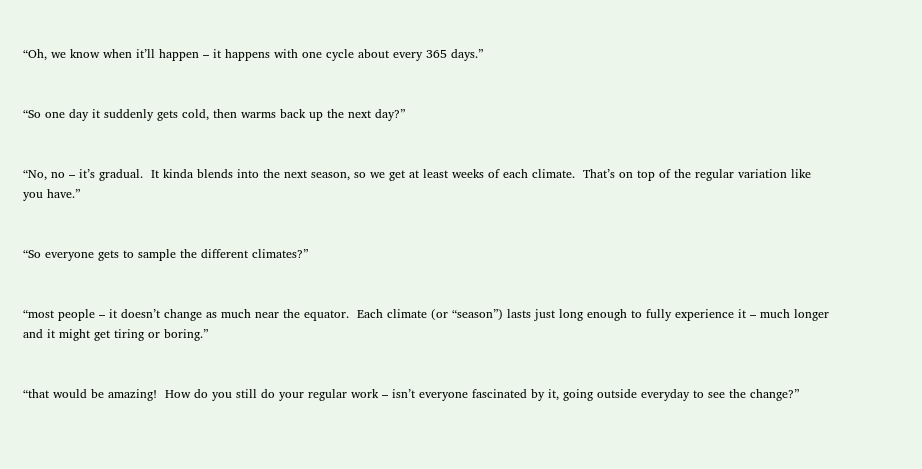“Oh, we know when it’ll happen – it happens with one cycle about every 365 days.”


“So one day it suddenly gets cold, then warms back up the next day?”


“No, no – it’s gradual.  It kinda blends into the next season, so we get at least weeks of each climate.  That’s on top of the regular variation like you have.”


“So everyone gets to sample the different climates?”


“most people – it doesn’t change as much near the equator.  Each climate (or “season”) lasts just long enough to fully experience it – much longer and it might get tiring or boring.”


“that would be amazing!  How do you still do your regular work – isn’t everyone fascinated by it, going outside everyday to see the change?”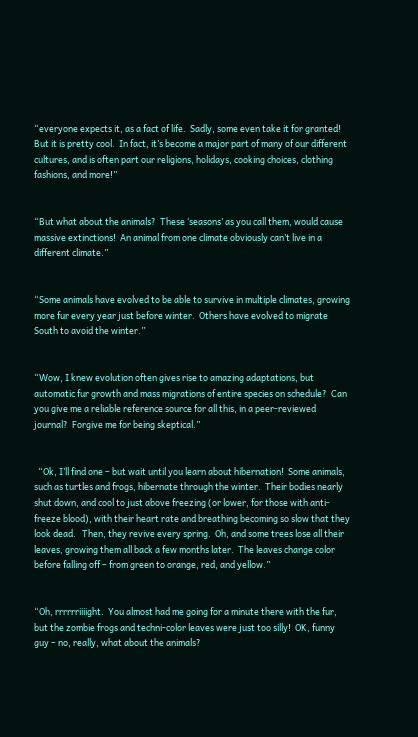“everyone expects it, as a fact of life.  Sadly, some even take it for granted!  But it is pretty cool.  In fact, it’s become a major part of many of our different cultures, and is often part our religions, holidays, cooking choices, clothing fashions, and more!”


“But what about the animals?  These ‘seasons’ as you call them, would cause massive extinctions!  An animal from one climate obviously can’t live in a different climate.”


“Some animals have evolved to be able to survive in multiple climates, growing more fur every year just before winter.  Others have evolved to migrate South to avoid the winter.”


“Wow, I knew evolution often gives rise to amazing adaptations, but automatic fur growth and mass migrations of entire species on schedule?  Can you give me a reliable reference source for all this, in a peer-reviewed journal?  Forgive me for being skeptical.”


  “Ok, I’ll find one – but wait until you learn about hibernation!  Some animals, such as turtles and frogs, hibernate through the winter.  Their bodies nearly shut down, and cool to just above freezing (or lower, for those with anti-freeze blood), with their heart rate and breathing becoming so slow that they look dead.   Then, they revive every spring.  Oh, and some trees lose all their leaves, growing them all back a few months later.  The leaves change color before falling off – from green to orange, red, and yellow.”


“Oh, rrrrrriiiight.  You almost had me going for a minute there with the fur, but the zombie frogs and techni-color leaves were just too silly!  OK, funny guy – no, really, what about the animals?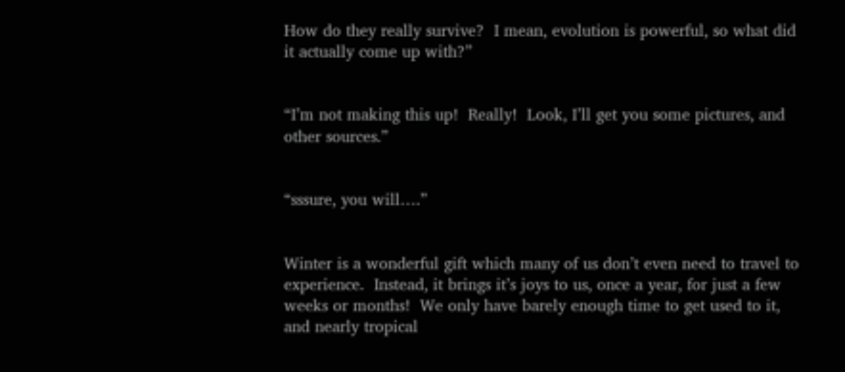How do they really survive?  I mean, evolution is powerful, so what did it actually come up with?”


“I’m not making this up!  Really!  Look, I’ll get you some pictures, and other sources.”


“sssure, you will….”


Winter is a wonderful gift which many of us don’t even need to travel to experience.  Instead, it brings it’s joys to us, once a year, for just a few weeks or months!  We only have barely enough time to get used to it, and nearly tropical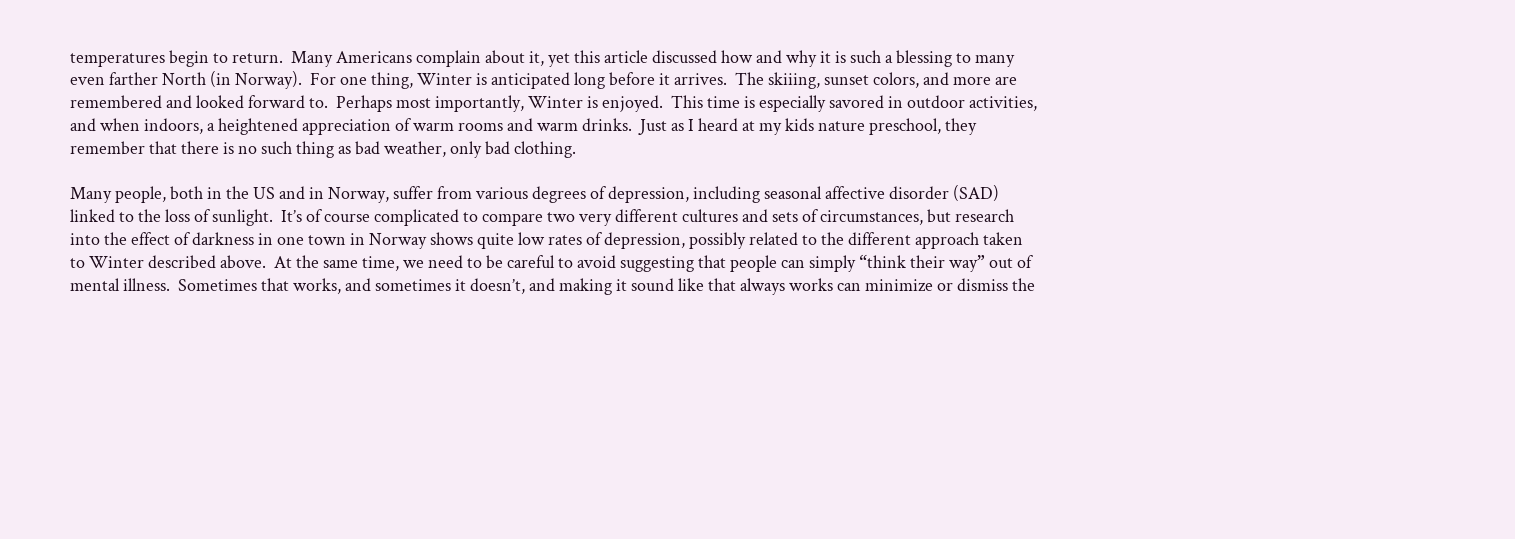temperatures begin to return.  Many Americans complain about it, yet this article discussed how and why it is such a blessing to many even farther North (in Norway).  For one thing, Winter is anticipated long before it arrives.  The skiiing, sunset colors, and more are remembered and looked forward to.  Perhaps most importantly, Winter is enjoyed.  This time is especially savored in outdoor activities, and when indoors, a heightened appreciation of warm rooms and warm drinks.  Just as I heard at my kids nature preschool, they remember that there is no such thing as bad weather, only bad clothing.

Many people, both in the US and in Norway, suffer from various degrees of depression, including seasonal affective disorder (SAD) linked to the loss of sunlight.  It’s of course complicated to compare two very different cultures and sets of circumstances, but research into the effect of darkness in one town in Norway shows quite low rates of depression, possibly related to the different approach taken to Winter described above.  At the same time, we need to be careful to avoid suggesting that people can simply “think their way” out of mental illness.  Sometimes that works, and sometimes it doesn’t, and making it sound like that always works can minimize or dismiss the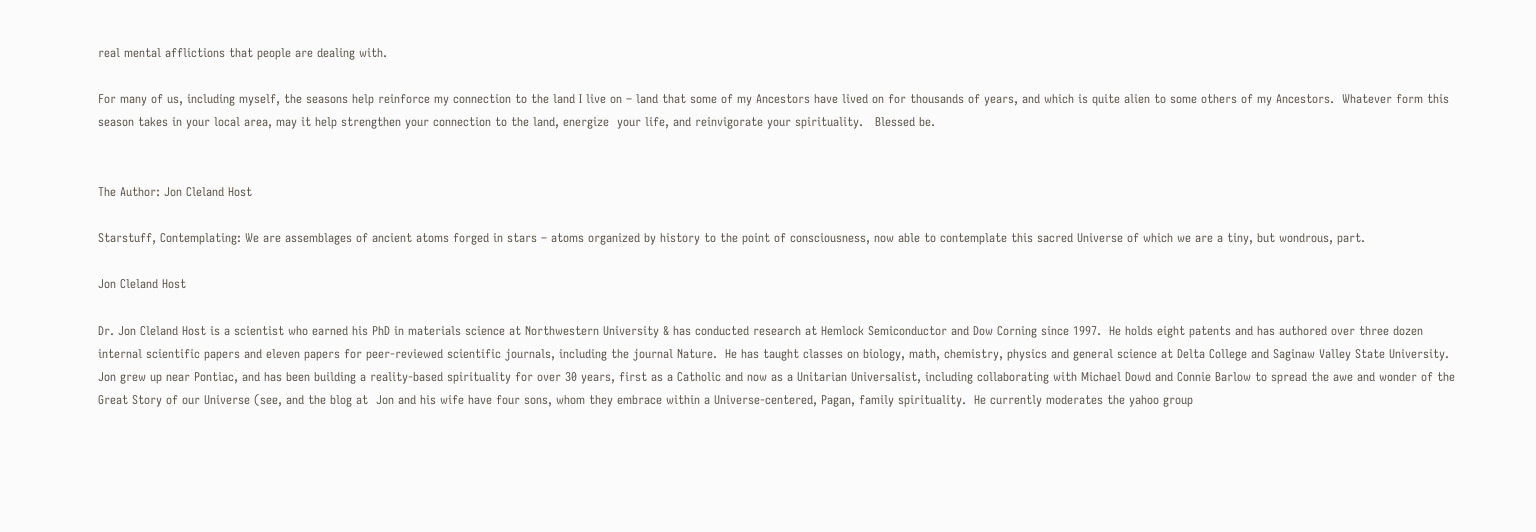real mental afflictions that people are dealing with.

For many of us, including myself, the seasons help reinforce my connection to the land I live on – land that some of my Ancestors have lived on for thousands of years, and which is quite alien to some others of my Ancestors.  Whatever form this season takes in your local area, may it help strengthen your connection to the land, energize  your life, and reinvigorate your spirituality.   Blessed be.


The Author: Jon Cleland Host

Starstuff, Contemplating: We are assemblages of ancient atoms forged in stars – atoms organized by history to the point of consciousness, now able to contemplate this sacred Universe of which we are a tiny, but wondrous, part.

Jon Cleland Host

Dr. Jon Cleland Host is a scientist who earned his PhD in materials science at Northwestern University & has conducted research at Hemlock Semiconductor and Dow Corning since 1997.  He holds eight patents and has authored over three dozen internal scientific papers and eleven papers for peer-reviewed scientific journals, including the journal Nature.  He has taught classes on biology, math, chemistry, physics and general science at Delta College and Saginaw Valley State University.  Jon grew up near Pontiac, and has been building a reality-based spirituality for over 30 years, first as a Catholic and now as a Unitarian Universalist, including collaborating with Michael Dowd and Connie Barlow to spread the awe and wonder of the Great Story of our Universe (see, and the blog at  Jon and his wife have four sons, whom they embrace within a Universe-centered, Pagan, family spirituality.  He currently moderates the yahoo group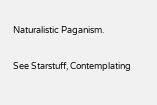Naturalistic Paganism.

See Starstuff, Contemplating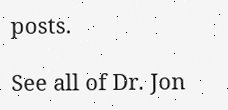posts.

See all of Dr. Jon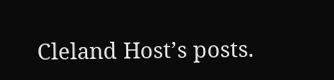Cleland Host’s posts.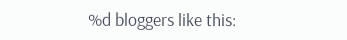%d bloggers like this: